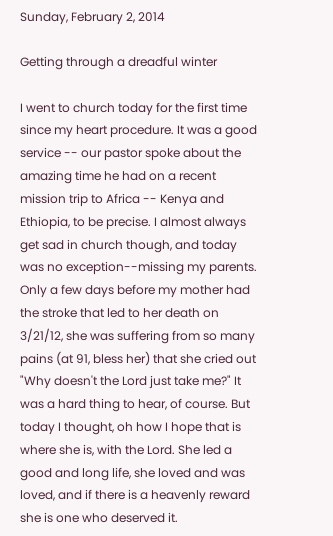Sunday, February 2, 2014

Getting through a dreadful winter

I went to church today for the first time since my heart procedure. It was a good service -- our pastor spoke about the amazing time he had on a recent mission trip to Africa -- Kenya and Ethiopia, to be precise. I almost always get sad in church though, and today was no exception--missing my parents. Only a few days before my mother had the stroke that led to her death on 3/21/12, she was suffering from so many pains (at 91, bless her) that she cried out "Why doesn't the Lord just take me?" It was a hard thing to hear, of course. But today I thought, oh how I hope that is where she is, with the Lord. She led a good and long life, she loved and was loved, and if there is a heavenly reward she is one who deserved it.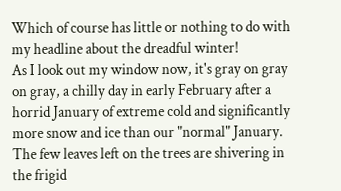Which of course has little or nothing to do with my headline about the dreadful winter!
As I look out my window now, it's gray on gray on gray, a chilly day in early February after a horrid January of extreme cold and significantly more snow and ice than our "normal" January. The few leaves left on the trees are shivering in the frigid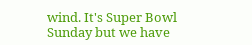wind. It's Super Bowl Sunday but we have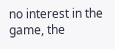no interest in the game, the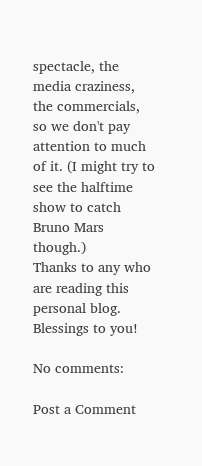spectacle, the media craziness, the commercials, so we don't pay attention to much of it. (I might try to see the halftime show to catch Bruno Mars though.)
Thanks to any who are reading this personal blog.
Blessings to you!

No comments:

Post a Comment